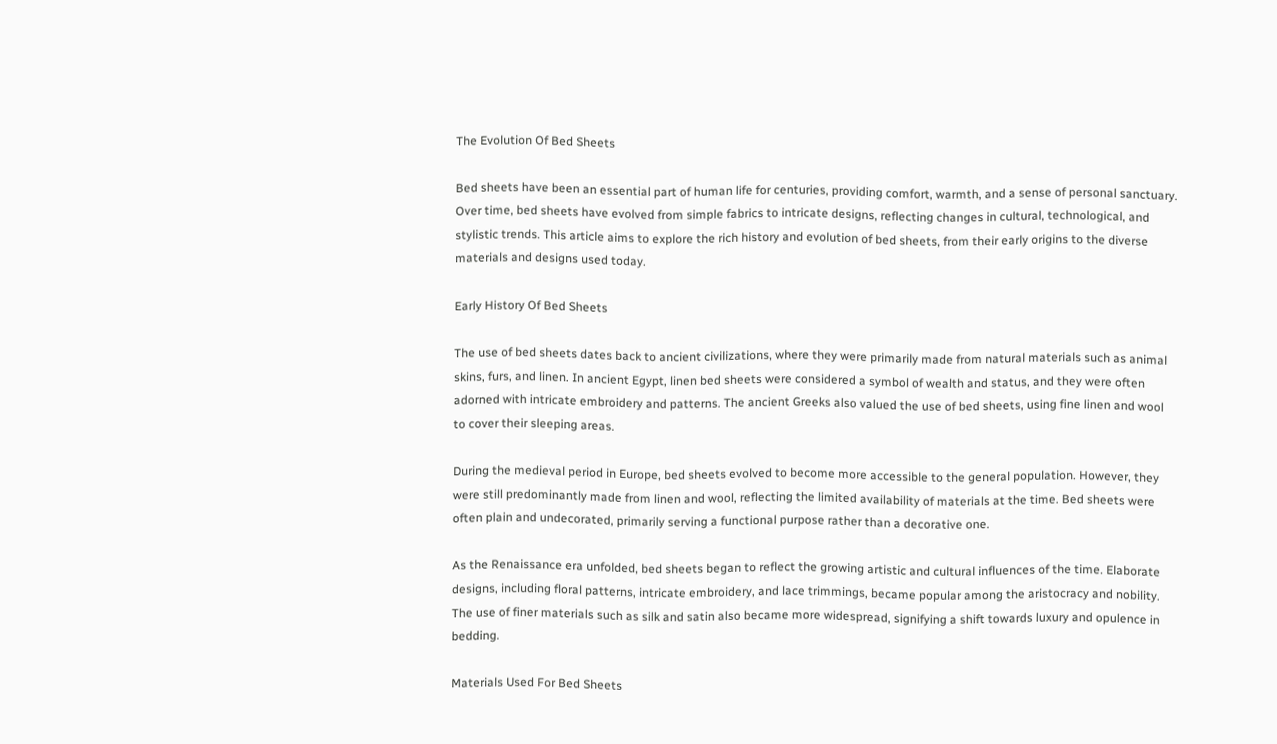The Evolution Of Bed Sheets

Bed sheets have been an essential part of human life for centuries, providing comfort, warmth, and a sense of personal sanctuary. Over time, bed sheets have evolved from simple fabrics to intricate designs, reflecting changes in cultural, technological, and stylistic trends. This article aims to explore the rich history and evolution of bed sheets, from their early origins to the diverse materials and designs used today.

Early History Of Bed Sheets

The use of bed sheets dates back to ancient civilizations, where they were primarily made from natural materials such as animal skins, furs, and linen. In ancient Egypt, linen bed sheets were considered a symbol of wealth and status, and they were often adorned with intricate embroidery and patterns. The ancient Greeks also valued the use of bed sheets, using fine linen and wool to cover their sleeping areas.

During the medieval period in Europe, bed sheets evolved to become more accessible to the general population. However, they were still predominantly made from linen and wool, reflecting the limited availability of materials at the time. Bed sheets were often plain and undecorated, primarily serving a functional purpose rather than a decorative one.

As the Renaissance era unfolded, bed sheets began to reflect the growing artistic and cultural influences of the time. Elaborate designs, including floral patterns, intricate embroidery, and lace trimmings, became popular among the aristocracy and nobility. The use of finer materials such as silk and satin also became more widespread, signifying a shift towards luxury and opulence in bedding.

Materials Used For Bed Sheets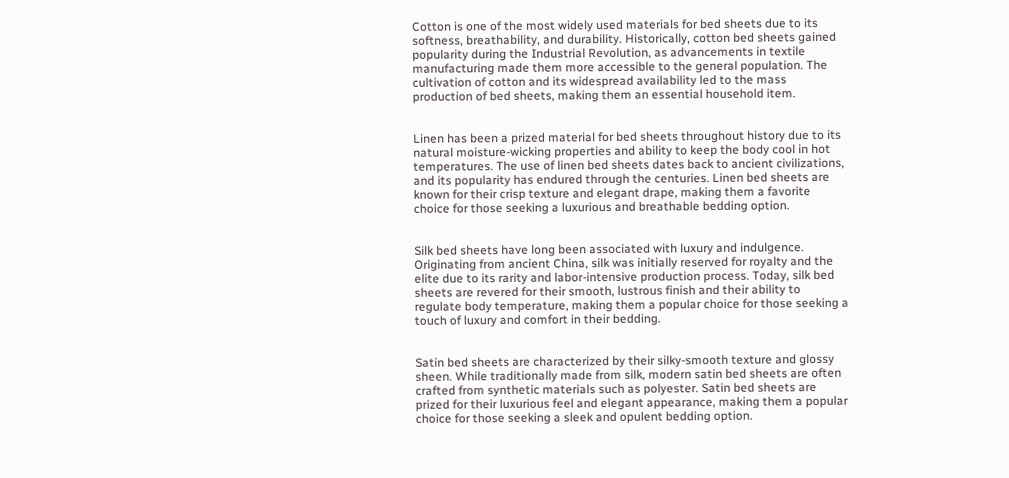Cotton is one of the most widely used materials for bed sheets due to its softness, breathability, and durability. Historically, cotton bed sheets gained popularity during the Industrial Revolution, as advancements in textile manufacturing made them more accessible to the general population. The cultivation of cotton and its widespread availability led to the mass production of bed sheets, making them an essential household item.


Linen has been a prized material for bed sheets throughout history due to its natural moisture-wicking properties and ability to keep the body cool in hot temperatures. The use of linen bed sheets dates back to ancient civilizations, and its popularity has endured through the centuries. Linen bed sheets are known for their crisp texture and elegant drape, making them a favorite choice for those seeking a luxurious and breathable bedding option.


Silk bed sheets have long been associated with luxury and indulgence. Originating from ancient China, silk was initially reserved for royalty and the elite due to its rarity and labor-intensive production process. Today, silk bed sheets are revered for their smooth, lustrous finish and their ability to regulate body temperature, making them a popular choice for those seeking a touch of luxury and comfort in their bedding.


Satin bed sheets are characterized by their silky-smooth texture and glossy sheen. While traditionally made from silk, modern satin bed sheets are often crafted from synthetic materials such as polyester. Satin bed sheets are prized for their luxurious feel and elegant appearance, making them a popular choice for those seeking a sleek and opulent bedding option.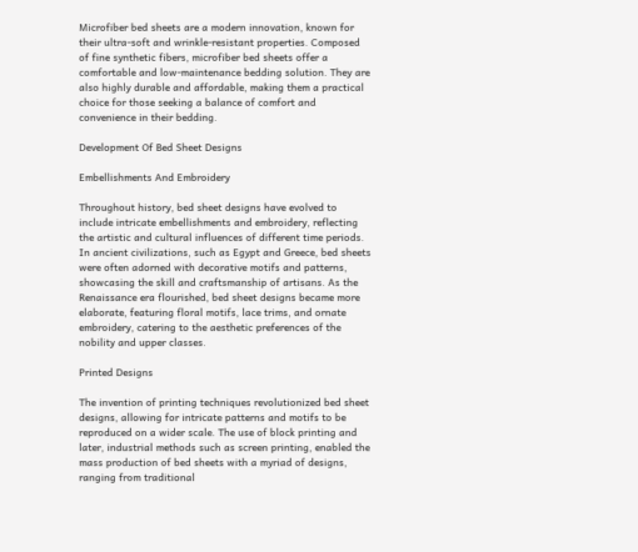Microfiber bed sheets are a modern innovation, known for their ultra-soft and wrinkle-resistant properties. Composed of fine synthetic fibers, microfiber bed sheets offer a comfortable and low-maintenance bedding solution. They are also highly durable and affordable, making them a practical choice for those seeking a balance of comfort and convenience in their bedding.

Development Of Bed Sheet Designs

Embellishments And Embroidery

Throughout history, bed sheet designs have evolved to include intricate embellishments and embroidery, reflecting the artistic and cultural influences of different time periods. In ancient civilizations, such as Egypt and Greece, bed sheets were often adorned with decorative motifs and patterns, showcasing the skill and craftsmanship of artisans. As the Renaissance era flourished, bed sheet designs became more elaborate, featuring floral motifs, lace trims, and ornate embroidery, catering to the aesthetic preferences of the nobility and upper classes.

Printed Designs

The invention of printing techniques revolutionized bed sheet designs, allowing for intricate patterns and motifs to be reproduced on a wider scale. The use of block printing and later, industrial methods such as screen printing, enabled the mass production of bed sheets with a myriad of designs, ranging from traditional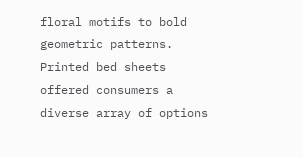floral motifs to bold geometric patterns. Printed bed sheets offered consumers a diverse array of options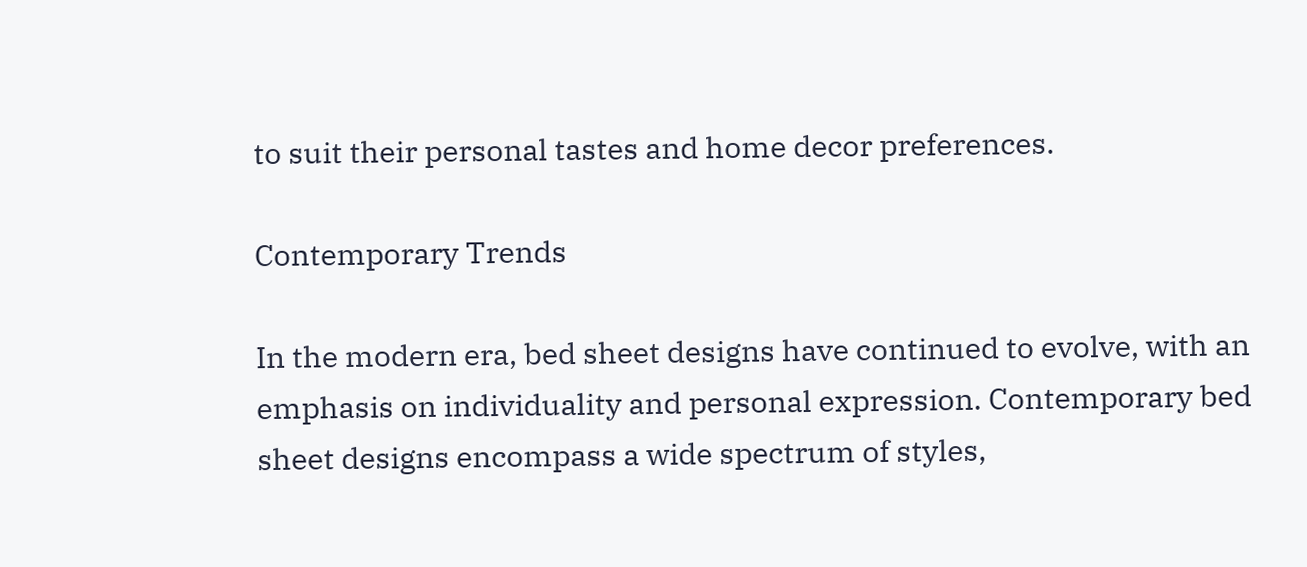to suit their personal tastes and home decor preferences.

Contemporary Trends

In the modern era, bed sheet designs have continued to evolve, with an emphasis on individuality and personal expression. Contemporary bed sheet designs encompass a wide spectrum of styles,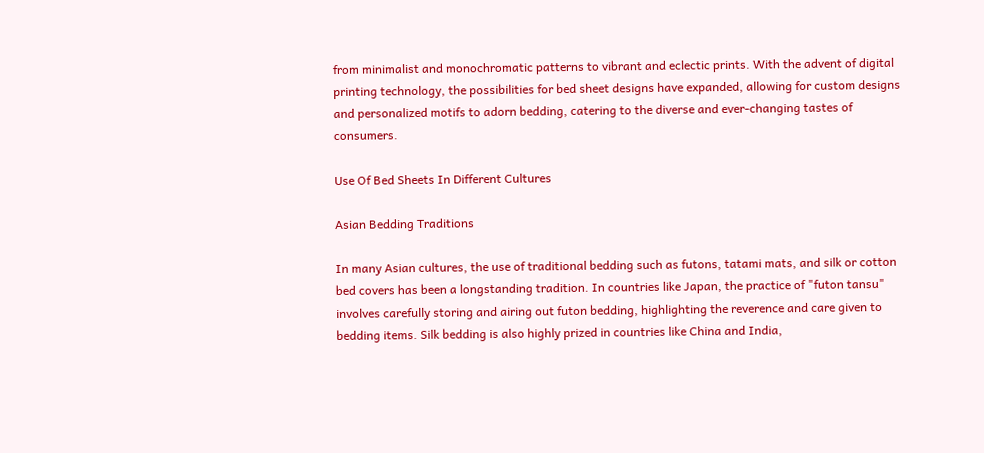from minimalist and monochromatic patterns to vibrant and eclectic prints. With the advent of digital printing technology, the possibilities for bed sheet designs have expanded, allowing for custom designs and personalized motifs to adorn bedding, catering to the diverse and ever-changing tastes of consumers.

Use Of Bed Sheets In Different Cultures

Asian Bedding Traditions

In many Asian cultures, the use of traditional bedding such as futons, tatami mats, and silk or cotton bed covers has been a longstanding tradition. In countries like Japan, the practice of "futon tansu" involves carefully storing and airing out futon bedding, highlighting the reverence and care given to bedding items. Silk bedding is also highly prized in countries like China and India,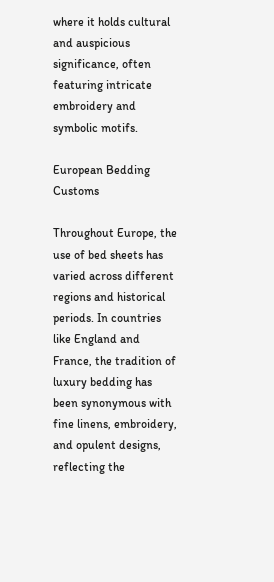where it holds cultural and auspicious significance, often featuring intricate embroidery and symbolic motifs.

European Bedding Customs

Throughout Europe, the use of bed sheets has varied across different regions and historical periods. In countries like England and France, the tradition of luxury bedding has been synonymous with fine linens, embroidery, and opulent designs, reflecting the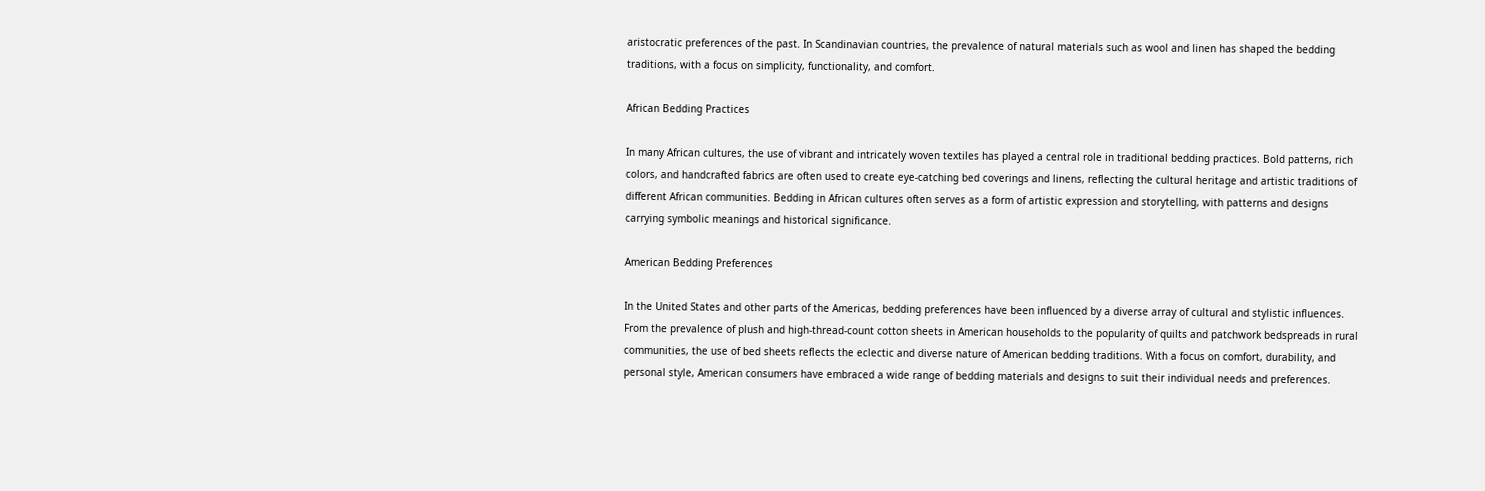aristocratic preferences of the past. In Scandinavian countries, the prevalence of natural materials such as wool and linen has shaped the bedding traditions, with a focus on simplicity, functionality, and comfort.

African Bedding Practices

In many African cultures, the use of vibrant and intricately woven textiles has played a central role in traditional bedding practices. Bold patterns, rich colors, and handcrafted fabrics are often used to create eye-catching bed coverings and linens, reflecting the cultural heritage and artistic traditions of different African communities. Bedding in African cultures often serves as a form of artistic expression and storytelling, with patterns and designs carrying symbolic meanings and historical significance.

American Bedding Preferences

In the United States and other parts of the Americas, bedding preferences have been influenced by a diverse array of cultural and stylistic influences. From the prevalence of plush and high-thread-count cotton sheets in American households to the popularity of quilts and patchwork bedspreads in rural communities, the use of bed sheets reflects the eclectic and diverse nature of American bedding traditions. With a focus on comfort, durability, and personal style, American consumers have embraced a wide range of bedding materials and designs to suit their individual needs and preferences.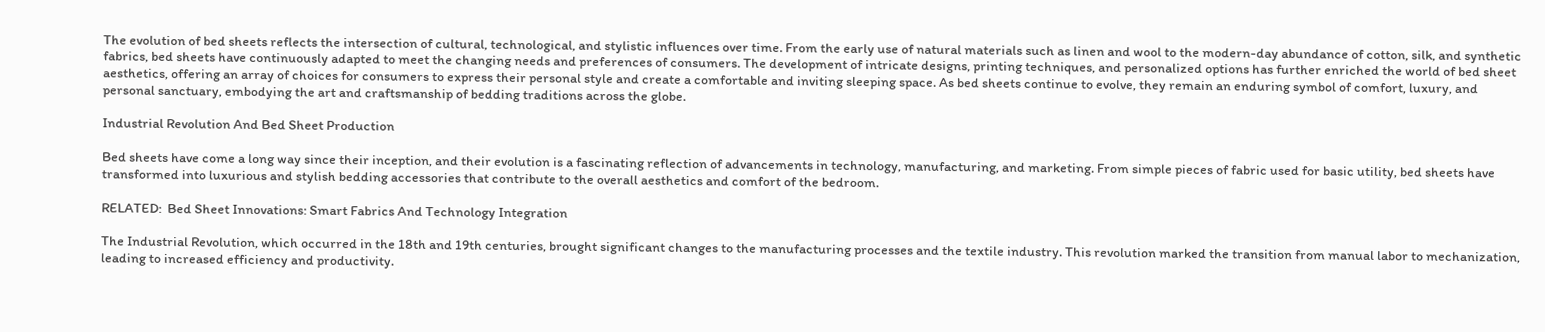The evolution of bed sheets reflects the intersection of cultural, technological, and stylistic influences over time. From the early use of natural materials such as linen and wool to the modern-day abundance of cotton, silk, and synthetic fabrics, bed sheets have continuously adapted to meet the changing needs and preferences of consumers. The development of intricate designs, printing techniques, and personalized options has further enriched the world of bed sheet aesthetics, offering an array of choices for consumers to express their personal style and create a comfortable and inviting sleeping space. As bed sheets continue to evolve, they remain an enduring symbol of comfort, luxury, and personal sanctuary, embodying the art and craftsmanship of bedding traditions across the globe.

Industrial Revolution And Bed Sheet Production

Bed sheets have come a long way since their inception, and their evolution is a fascinating reflection of advancements in technology, manufacturing, and marketing. From simple pieces of fabric used for basic utility, bed sheets have transformed into luxurious and stylish bedding accessories that contribute to the overall aesthetics and comfort of the bedroom.

RELATED:  Bed Sheet Innovations: Smart Fabrics And Technology Integration

The Industrial Revolution, which occurred in the 18th and 19th centuries, brought significant changes to the manufacturing processes and the textile industry. This revolution marked the transition from manual labor to mechanization, leading to increased efficiency and productivity.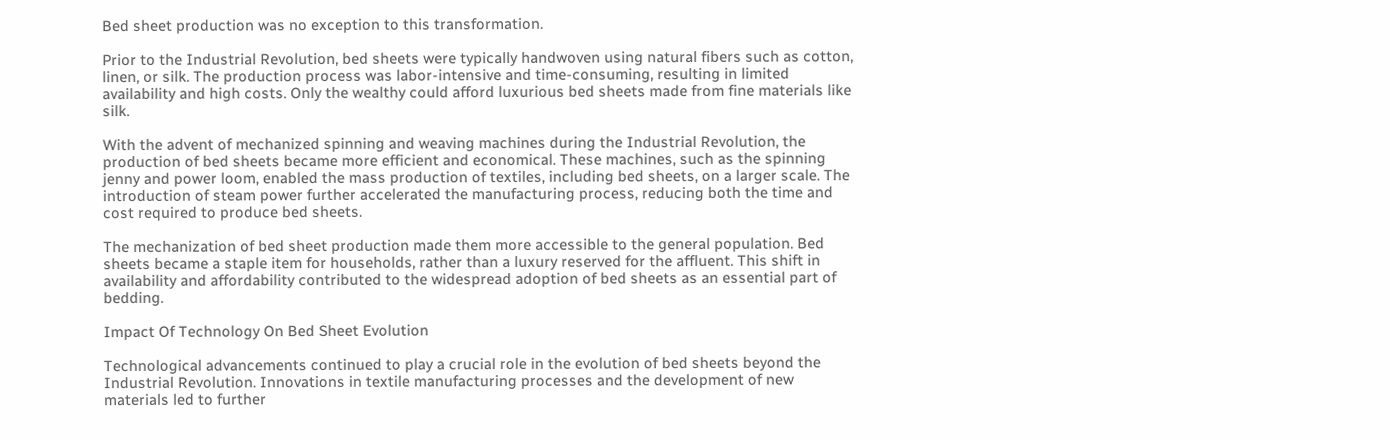Bed sheet production was no exception to this transformation.

Prior to the Industrial Revolution, bed sheets were typically handwoven using natural fibers such as cotton, linen, or silk. The production process was labor-intensive and time-consuming, resulting in limited availability and high costs. Only the wealthy could afford luxurious bed sheets made from fine materials like silk.

With the advent of mechanized spinning and weaving machines during the Industrial Revolution, the production of bed sheets became more efficient and economical. These machines, such as the spinning jenny and power loom, enabled the mass production of textiles, including bed sheets, on a larger scale. The introduction of steam power further accelerated the manufacturing process, reducing both the time and cost required to produce bed sheets.

The mechanization of bed sheet production made them more accessible to the general population. Bed sheets became a staple item for households, rather than a luxury reserved for the affluent. This shift in availability and affordability contributed to the widespread adoption of bed sheets as an essential part of bedding.

Impact Of Technology On Bed Sheet Evolution

Technological advancements continued to play a crucial role in the evolution of bed sheets beyond the Industrial Revolution. Innovations in textile manufacturing processes and the development of new materials led to further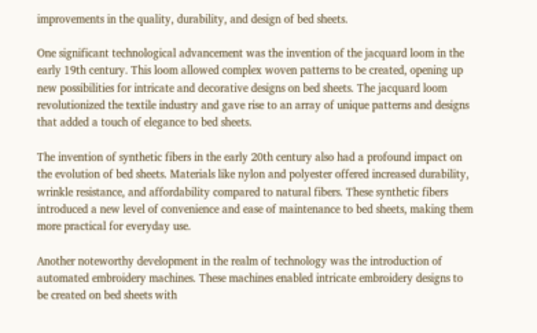improvements in the quality, durability, and design of bed sheets.

One significant technological advancement was the invention of the jacquard loom in the early 19th century. This loom allowed complex woven patterns to be created, opening up new possibilities for intricate and decorative designs on bed sheets. The jacquard loom revolutionized the textile industry and gave rise to an array of unique patterns and designs that added a touch of elegance to bed sheets.

The invention of synthetic fibers in the early 20th century also had a profound impact on the evolution of bed sheets. Materials like nylon and polyester offered increased durability, wrinkle resistance, and affordability compared to natural fibers. These synthetic fibers introduced a new level of convenience and ease of maintenance to bed sheets, making them more practical for everyday use.

Another noteworthy development in the realm of technology was the introduction of automated embroidery machines. These machines enabled intricate embroidery designs to be created on bed sheets with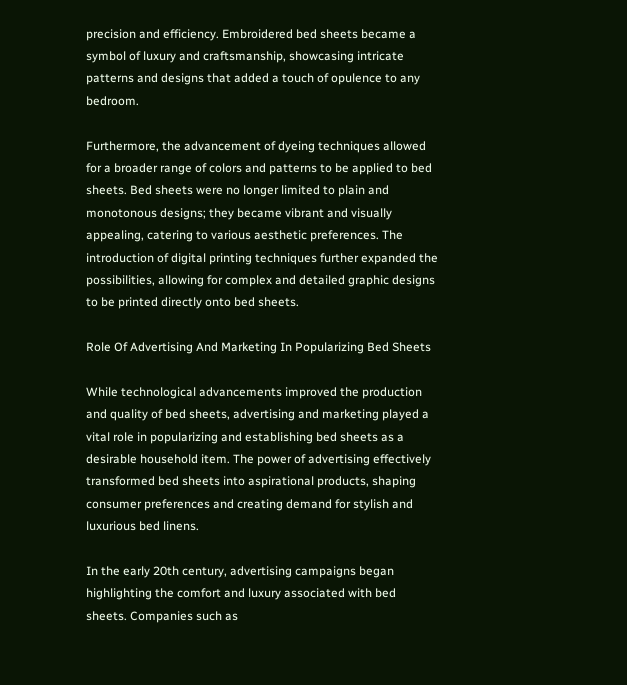precision and efficiency. Embroidered bed sheets became a symbol of luxury and craftsmanship, showcasing intricate patterns and designs that added a touch of opulence to any bedroom.

Furthermore, the advancement of dyeing techniques allowed for a broader range of colors and patterns to be applied to bed sheets. Bed sheets were no longer limited to plain and monotonous designs; they became vibrant and visually appealing, catering to various aesthetic preferences. The introduction of digital printing techniques further expanded the possibilities, allowing for complex and detailed graphic designs to be printed directly onto bed sheets.

Role Of Advertising And Marketing In Popularizing Bed Sheets

While technological advancements improved the production and quality of bed sheets, advertising and marketing played a vital role in popularizing and establishing bed sheets as a desirable household item. The power of advertising effectively transformed bed sheets into aspirational products, shaping consumer preferences and creating demand for stylish and luxurious bed linens.

In the early 20th century, advertising campaigns began highlighting the comfort and luxury associated with bed sheets. Companies such as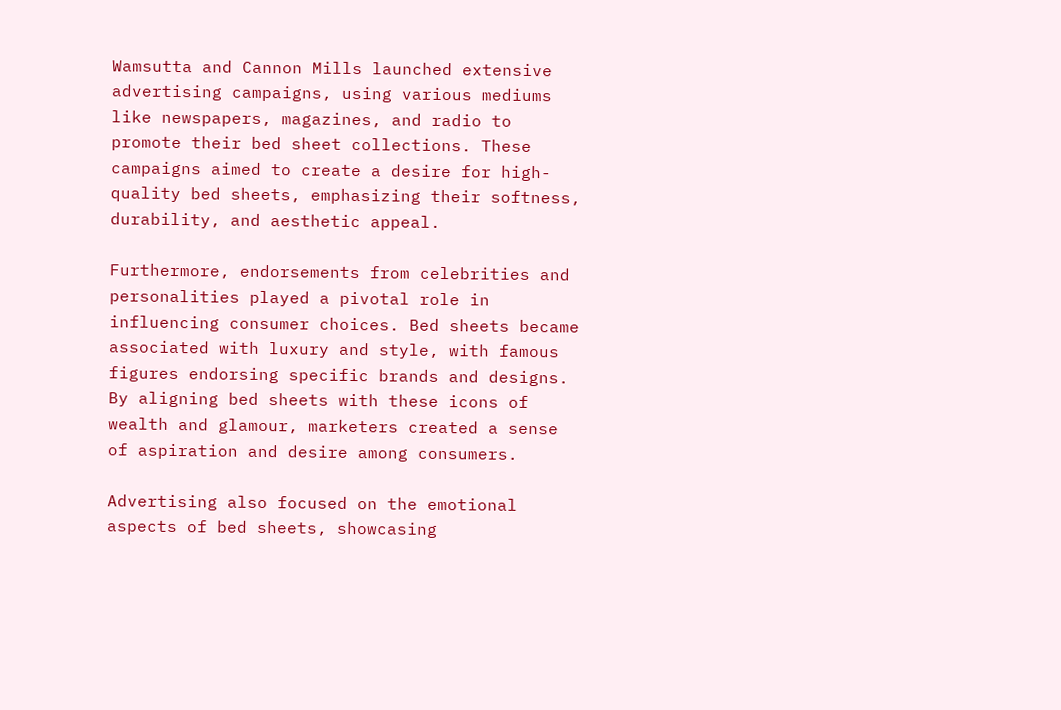Wamsutta and Cannon Mills launched extensive advertising campaigns, using various mediums like newspapers, magazines, and radio to promote their bed sheet collections. These campaigns aimed to create a desire for high-quality bed sheets, emphasizing their softness, durability, and aesthetic appeal.

Furthermore, endorsements from celebrities and personalities played a pivotal role in influencing consumer choices. Bed sheets became associated with luxury and style, with famous figures endorsing specific brands and designs. By aligning bed sheets with these icons of wealth and glamour, marketers created a sense of aspiration and desire among consumers.

Advertising also focused on the emotional aspects of bed sheets, showcasing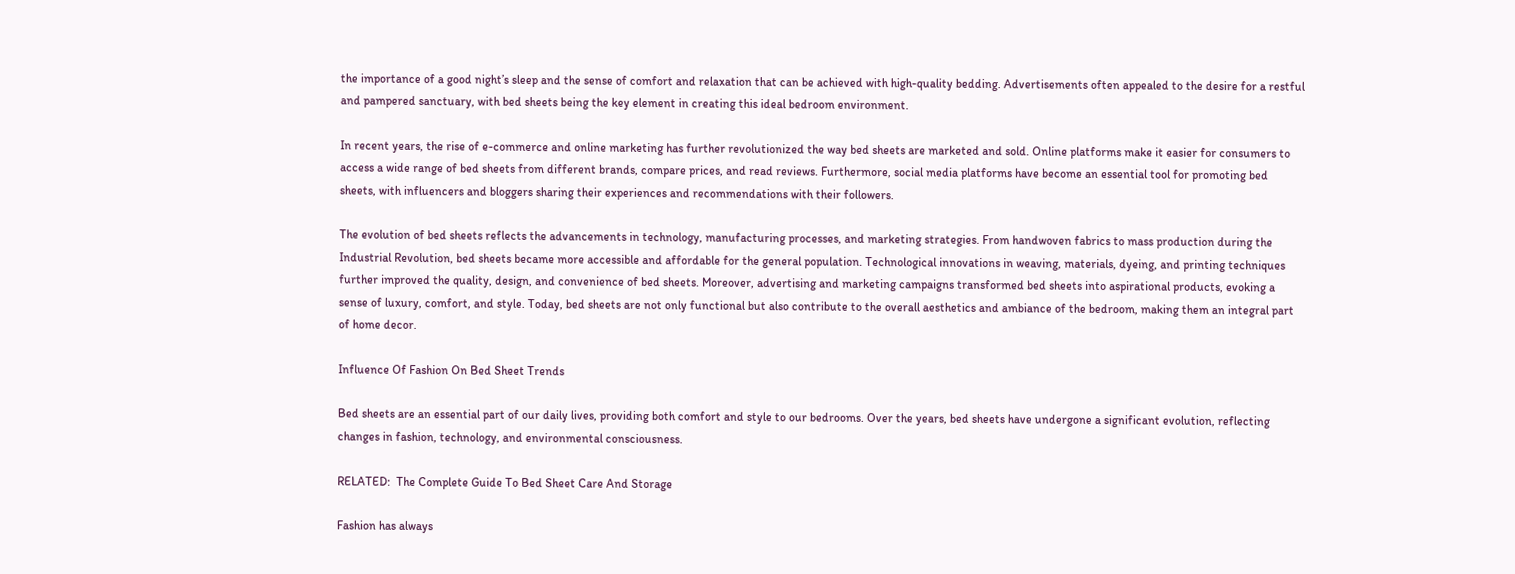the importance of a good night’s sleep and the sense of comfort and relaxation that can be achieved with high-quality bedding. Advertisements often appealed to the desire for a restful and pampered sanctuary, with bed sheets being the key element in creating this ideal bedroom environment.

In recent years, the rise of e-commerce and online marketing has further revolutionized the way bed sheets are marketed and sold. Online platforms make it easier for consumers to access a wide range of bed sheets from different brands, compare prices, and read reviews. Furthermore, social media platforms have become an essential tool for promoting bed sheets, with influencers and bloggers sharing their experiences and recommendations with their followers.

The evolution of bed sheets reflects the advancements in technology, manufacturing processes, and marketing strategies. From handwoven fabrics to mass production during the Industrial Revolution, bed sheets became more accessible and affordable for the general population. Technological innovations in weaving, materials, dyeing, and printing techniques further improved the quality, design, and convenience of bed sheets. Moreover, advertising and marketing campaigns transformed bed sheets into aspirational products, evoking a sense of luxury, comfort, and style. Today, bed sheets are not only functional but also contribute to the overall aesthetics and ambiance of the bedroom, making them an integral part of home decor.

Influence Of Fashion On Bed Sheet Trends

Bed sheets are an essential part of our daily lives, providing both comfort and style to our bedrooms. Over the years, bed sheets have undergone a significant evolution, reflecting changes in fashion, technology, and environmental consciousness.

RELATED:  The Complete Guide To Bed Sheet Care And Storage

Fashion has always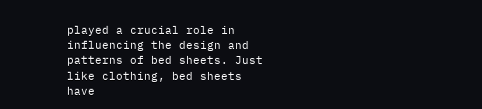played a crucial role in influencing the design and patterns of bed sheets. Just like clothing, bed sheets have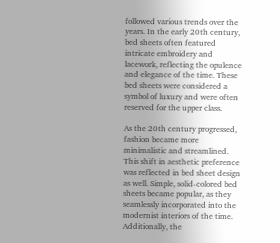followed various trends over the years. In the early 20th century, bed sheets often featured intricate embroidery and lacework, reflecting the opulence and elegance of the time. These bed sheets were considered a symbol of luxury and were often reserved for the upper class.

As the 20th century progressed, fashion became more minimalistic and streamlined. This shift in aesthetic preference was reflected in bed sheet design as well. Simple, solid-colored bed sheets became popular, as they seamlessly incorporated into the modernist interiors of the time. Additionally, the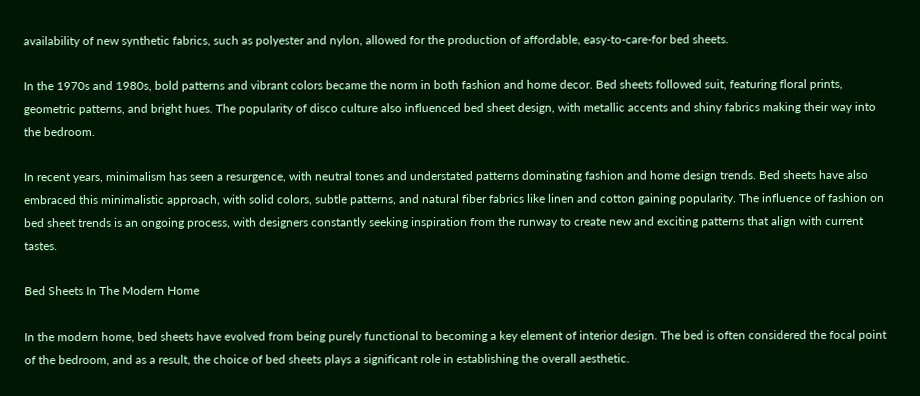availability of new synthetic fabrics, such as polyester and nylon, allowed for the production of affordable, easy-to-care-for bed sheets.

In the 1970s and 1980s, bold patterns and vibrant colors became the norm in both fashion and home decor. Bed sheets followed suit, featuring floral prints, geometric patterns, and bright hues. The popularity of disco culture also influenced bed sheet design, with metallic accents and shiny fabrics making their way into the bedroom.

In recent years, minimalism has seen a resurgence, with neutral tones and understated patterns dominating fashion and home design trends. Bed sheets have also embraced this minimalistic approach, with solid colors, subtle patterns, and natural fiber fabrics like linen and cotton gaining popularity. The influence of fashion on bed sheet trends is an ongoing process, with designers constantly seeking inspiration from the runway to create new and exciting patterns that align with current tastes.

Bed Sheets In The Modern Home

In the modern home, bed sheets have evolved from being purely functional to becoming a key element of interior design. The bed is often considered the focal point of the bedroom, and as a result, the choice of bed sheets plays a significant role in establishing the overall aesthetic.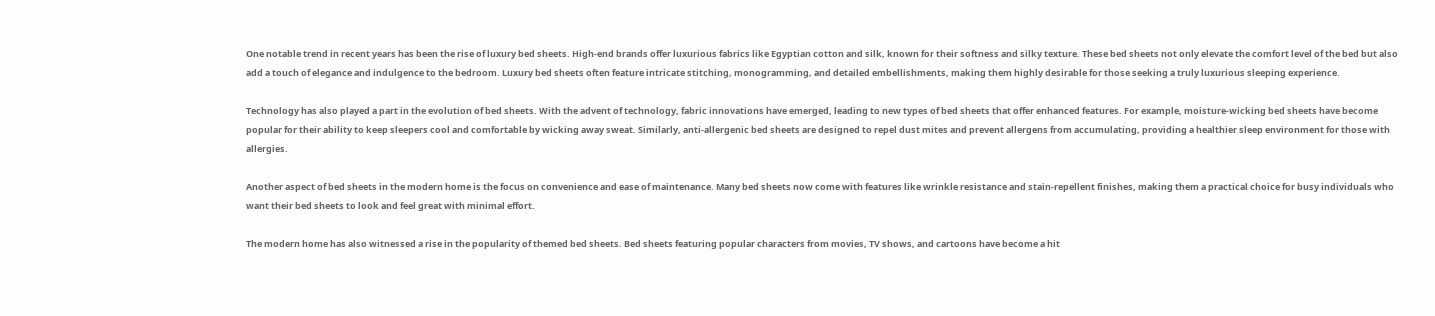One notable trend in recent years has been the rise of luxury bed sheets. High-end brands offer luxurious fabrics like Egyptian cotton and silk, known for their softness and silky texture. These bed sheets not only elevate the comfort level of the bed but also add a touch of elegance and indulgence to the bedroom. Luxury bed sheets often feature intricate stitching, monogramming, and detailed embellishments, making them highly desirable for those seeking a truly luxurious sleeping experience.

Technology has also played a part in the evolution of bed sheets. With the advent of technology, fabric innovations have emerged, leading to new types of bed sheets that offer enhanced features. For example, moisture-wicking bed sheets have become popular for their ability to keep sleepers cool and comfortable by wicking away sweat. Similarly, anti-allergenic bed sheets are designed to repel dust mites and prevent allergens from accumulating, providing a healthier sleep environment for those with allergies.

Another aspect of bed sheets in the modern home is the focus on convenience and ease of maintenance. Many bed sheets now come with features like wrinkle resistance and stain-repellent finishes, making them a practical choice for busy individuals who want their bed sheets to look and feel great with minimal effort.

The modern home has also witnessed a rise in the popularity of themed bed sheets. Bed sheets featuring popular characters from movies, TV shows, and cartoons have become a hit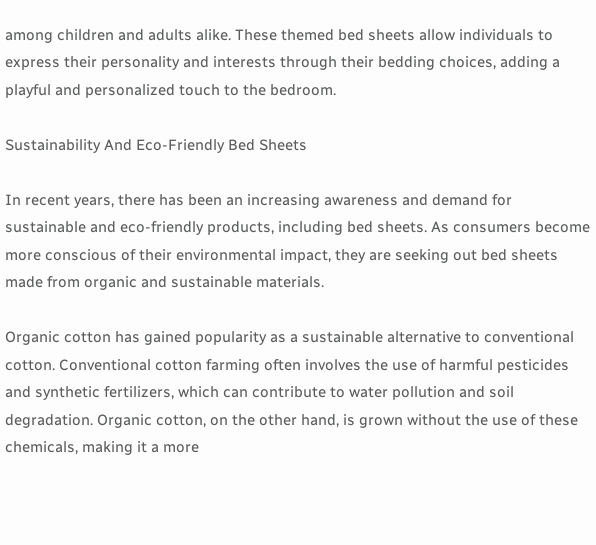among children and adults alike. These themed bed sheets allow individuals to express their personality and interests through their bedding choices, adding a playful and personalized touch to the bedroom.

Sustainability And Eco-Friendly Bed Sheets

In recent years, there has been an increasing awareness and demand for sustainable and eco-friendly products, including bed sheets. As consumers become more conscious of their environmental impact, they are seeking out bed sheets made from organic and sustainable materials.

Organic cotton has gained popularity as a sustainable alternative to conventional cotton. Conventional cotton farming often involves the use of harmful pesticides and synthetic fertilizers, which can contribute to water pollution and soil degradation. Organic cotton, on the other hand, is grown without the use of these chemicals, making it a more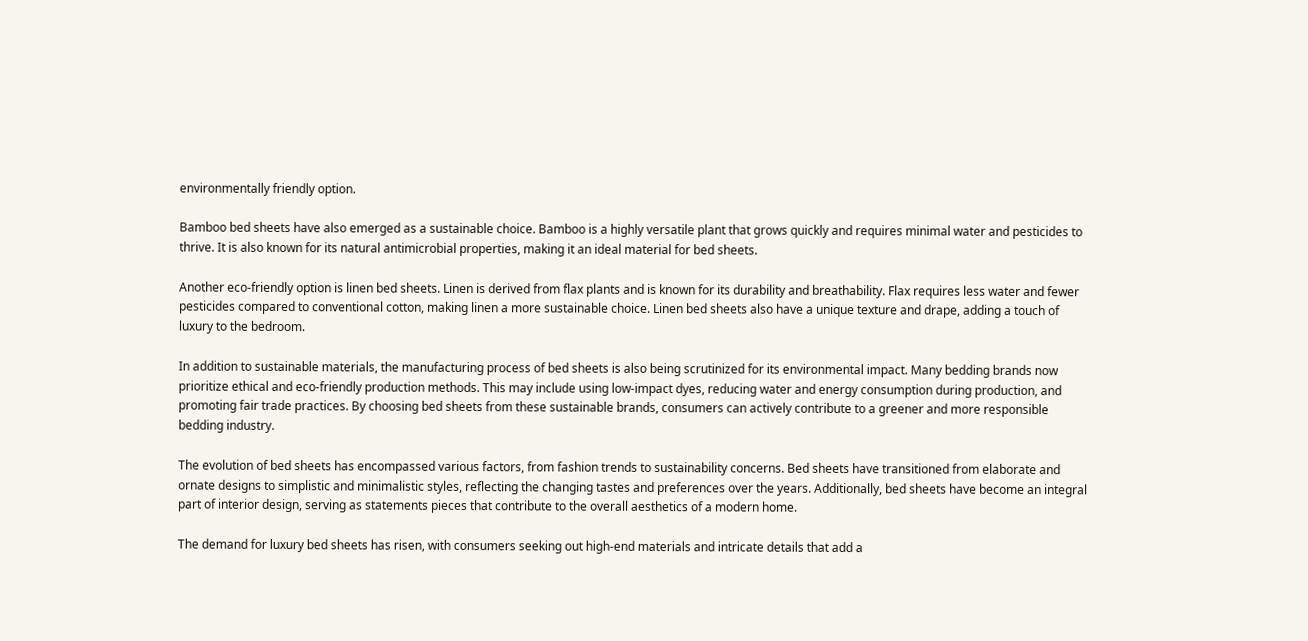environmentally friendly option.

Bamboo bed sheets have also emerged as a sustainable choice. Bamboo is a highly versatile plant that grows quickly and requires minimal water and pesticides to thrive. It is also known for its natural antimicrobial properties, making it an ideal material for bed sheets.

Another eco-friendly option is linen bed sheets. Linen is derived from flax plants and is known for its durability and breathability. Flax requires less water and fewer pesticides compared to conventional cotton, making linen a more sustainable choice. Linen bed sheets also have a unique texture and drape, adding a touch of luxury to the bedroom.

In addition to sustainable materials, the manufacturing process of bed sheets is also being scrutinized for its environmental impact. Many bedding brands now prioritize ethical and eco-friendly production methods. This may include using low-impact dyes, reducing water and energy consumption during production, and promoting fair trade practices. By choosing bed sheets from these sustainable brands, consumers can actively contribute to a greener and more responsible bedding industry.

The evolution of bed sheets has encompassed various factors, from fashion trends to sustainability concerns. Bed sheets have transitioned from elaborate and ornate designs to simplistic and minimalistic styles, reflecting the changing tastes and preferences over the years. Additionally, bed sheets have become an integral part of interior design, serving as statements pieces that contribute to the overall aesthetics of a modern home.

The demand for luxury bed sheets has risen, with consumers seeking out high-end materials and intricate details that add a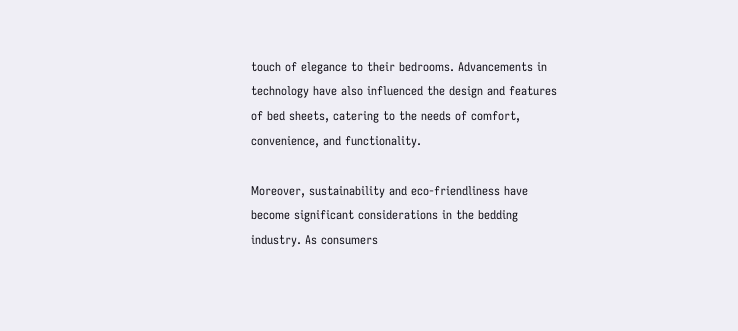touch of elegance to their bedrooms. Advancements in technology have also influenced the design and features of bed sheets, catering to the needs of comfort, convenience, and functionality.

Moreover, sustainability and eco-friendliness have become significant considerations in the bedding industry. As consumers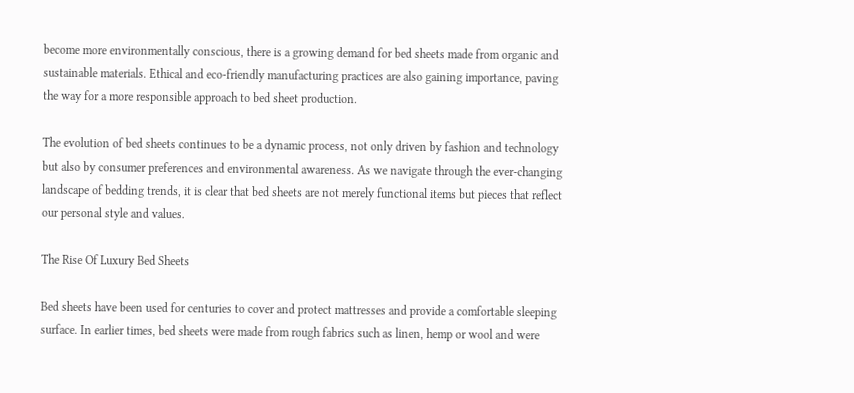become more environmentally conscious, there is a growing demand for bed sheets made from organic and sustainable materials. Ethical and eco-friendly manufacturing practices are also gaining importance, paving the way for a more responsible approach to bed sheet production.

The evolution of bed sheets continues to be a dynamic process, not only driven by fashion and technology but also by consumer preferences and environmental awareness. As we navigate through the ever-changing landscape of bedding trends, it is clear that bed sheets are not merely functional items but pieces that reflect our personal style and values.

The Rise Of Luxury Bed Sheets

Bed sheets have been used for centuries to cover and protect mattresses and provide a comfortable sleeping surface. In earlier times, bed sheets were made from rough fabrics such as linen, hemp or wool and were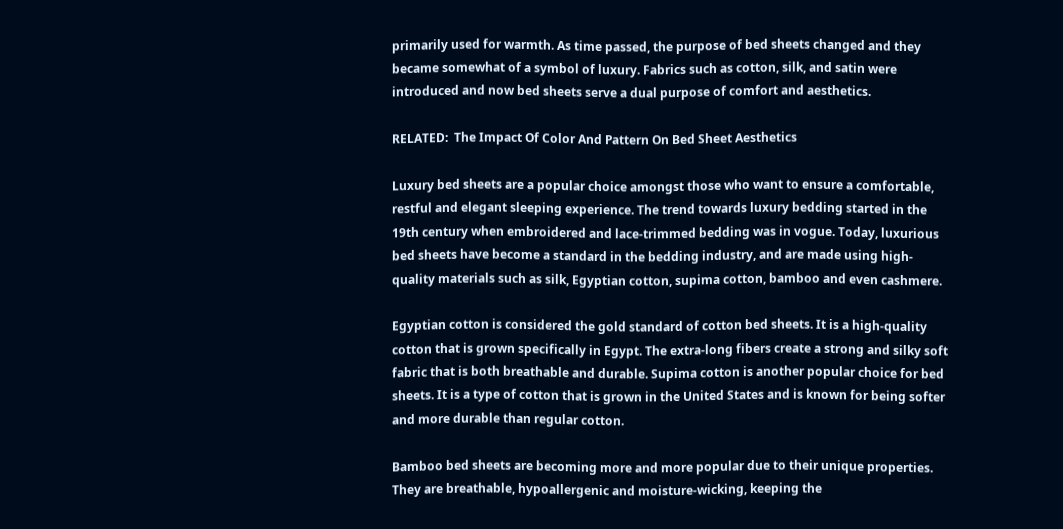primarily used for warmth. As time passed, the purpose of bed sheets changed and they became somewhat of a symbol of luxury. Fabrics such as cotton, silk, and satin were introduced and now bed sheets serve a dual purpose of comfort and aesthetics.

RELATED:  The Impact Of Color And Pattern On Bed Sheet Aesthetics

Luxury bed sheets are a popular choice amongst those who want to ensure a comfortable, restful and elegant sleeping experience. The trend towards luxury bedding started in the 19th century when embroidered and lace-trimmed bedding was in vogue. Today, luxurious bed sheets have become a standard in the bedding industry, and are made using high-quality materials such as silk, Egyptian cotton, supima cotton, bamboo and even cashmere.

Egyptian cotton is considered the gold standard of cotton bed sheets. It is a high-quality cotton that is grown specifically in Egypt. The extra-long fibers create a strong and silky soft fabric that is both breathable and durable. Supima cotton is another popular choice for bed sheets. It is a type of cotton that is grown in the United States and is known for being softer and more durable than regular cotton.

Bamboo bed sheets are becoming more and more popular due to their unique properties. They are breathable, hypoallergenic and moisture-wicking, keeping the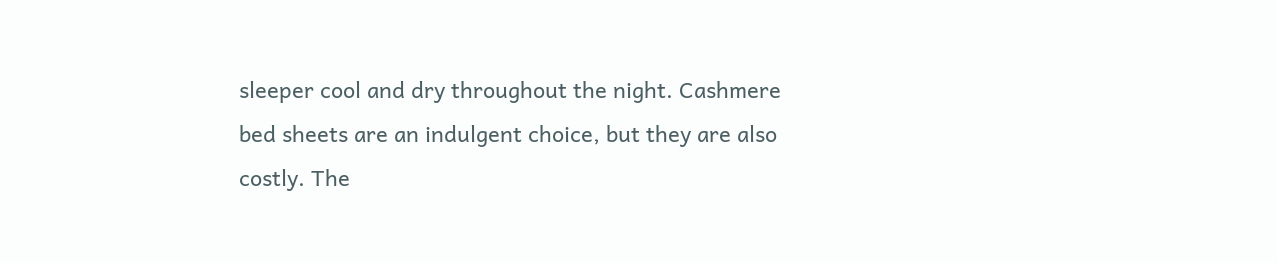sleeper cool and dry throughout the night. Cashmere bed sheets are an indulgent choice, but they are also costly. The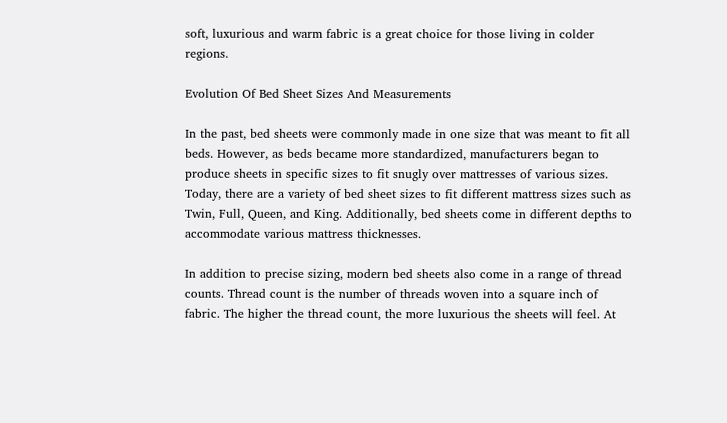soft, luxurious and warm fabric is a great choice for those living in colder regions.

Evolution Of Bed Sheet Sizes And Measurements

In the past, bed sheets were commonly made in one size that was meant to fit all beds. However, as beds became more standardized, manufacturers began to produce sheets in specific sizes to fit snugly over mattresses of various sizes. Today, there are a variety of bed sheet sizes to fit different mattress sizes such as Twin, Full, Queen, and King. Additionally, bed sheets come in different depths to accommodate various mattress thicknesses.

In addition to precise sizing, modern bed sheets also come in a range of thread counts. Thread count is the number of threads woven into a square inch of fabric. The higher the thread count, the more luxurious the sheets will feel. At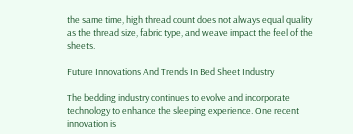the same time, high thread count does not always equal quality as the thread size, fabric type, and weave impact the feel of the sheets.

Future Innovations And Trends In Bed Sheet Industry

The bedding industry continues to evolve and incorporate technology to enhance the sleeping experience. One recent innovation is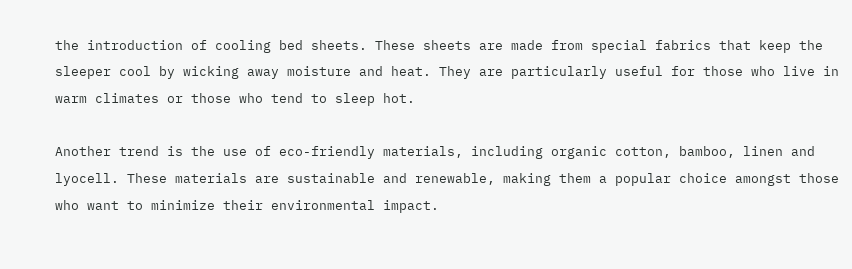the introduction of cooling bed sheets. These sheets are made from special fabrics that keep the sleeper cool by wicking away moisture and heat. They are particularly useful for those who live in warm climates or those who tend to sleep hot.

Another trend is the use of eco-friendly materials, including organic cotton, bamboo, linen and lyocell. These materials are sustainable and renewable, making them a popular choice amongst those who want to minimize their environmental impact.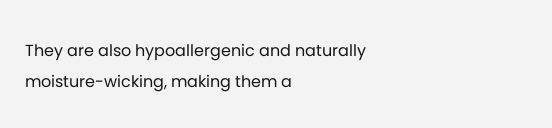They are also hypoallergenic and naturally moisture-wicking, making them a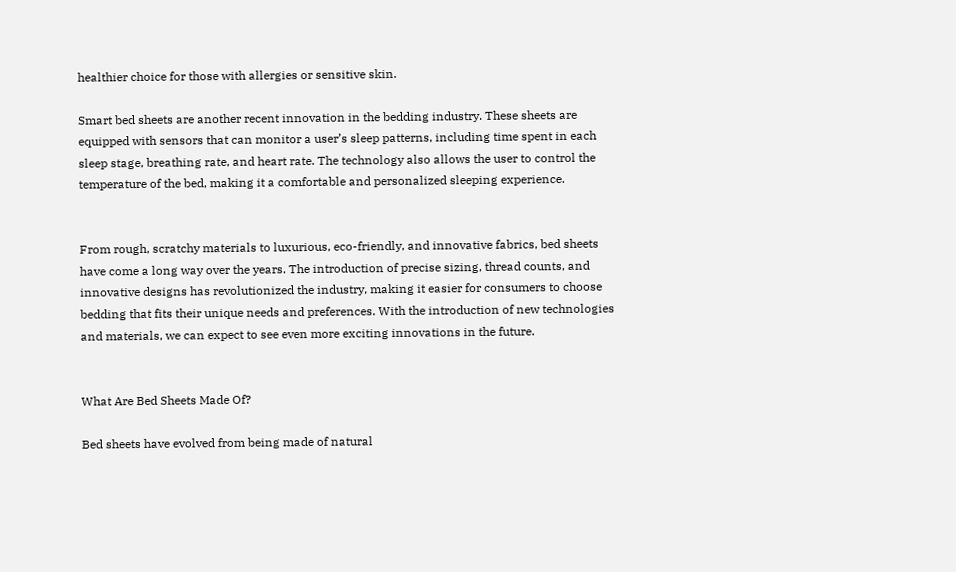healthier choice for those with allergies or sensitive skin.

Smart bed sheets are another recent innovation in the bedding industry. These sheets are equipped with sensors that can monitor a user’s sleep patterns, including time spent in each sleep stage, breathing rate, and heart rate. The technology also allows the user to control the temperature of the bed, making it a comfortable and personalized sleeping experience.


From rough, scratchy materials to luxurious, eco-friendly, and innovative fabrics, bed sheets have come a long way over the years. The introduction of precise sizing, thread counts, and innovative designs has revolutionized the industry, making it easier for consumers to choose bedding that fits their unique needs and preferences. With the introduction of new technologies and materials, we can expect to see even more exciting innovations in the future.


What Are Bed Sheets Made Of?

Bed sheets have evolved from being made of natural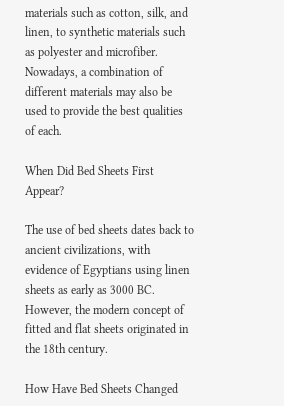materials such as cotton, silk, and linen, to synthetic materials such as polyester and microfiber. Nowadays, a combination of different materials may also be used to provide the best qualities of each.

When Did Bed Sheets First Appear?

The use of bed sheets dates back to ancient civilizations, with evidence of Egyptians using linen sheets as early as 3000 BC. However, the modern concept of fitted and flat sheets originated in the 18th century.

How Have Bed Sheets Changed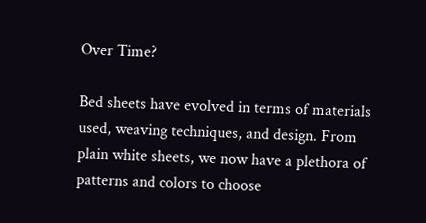Over Time?

Bed sheets have evolved in terms of materials used, weaving techniques, and design. From plain white sheets, we now have a plethora of patterns and colors to choose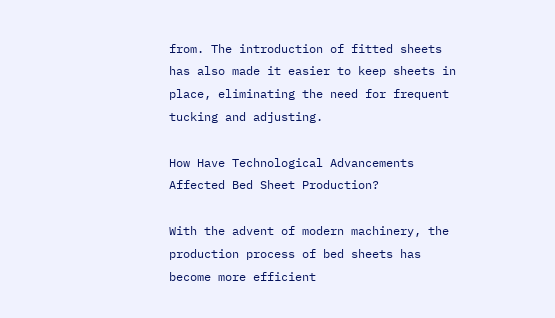from. The introduction of fitted sheets has also made it easier to keep sheets in place, eliminating the need for frequent tucking and adjusting.

How Have Technological Advancements Affected Bed Sheet Production?

With the advent of modern machinery, the production process of bed sheets has become more efficient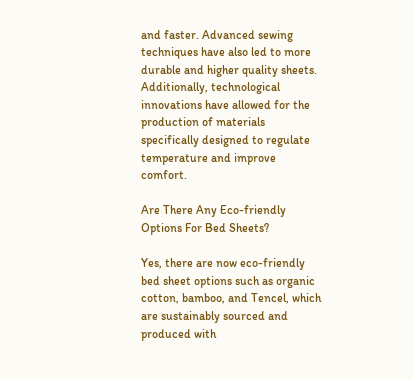and faster. Advanced sewing techniques have also led to more durable and higher quality sheets. Additionally, technological innovations have allowed for the production of materials specifically designed to regulate temperature and improve comfort.

Are There Any Eco-friendly Options For Bed Sheets?

Yes, there are now eco-friendly bed sheet options such as organic cotton, bamboo, and Tencel, which are sustainably sourced and produced with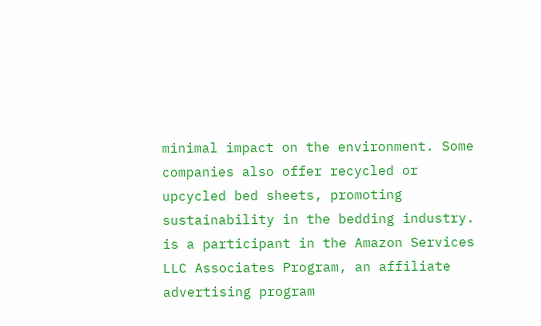minimal impact on the environment. Some companies also offer recycled or upcycled bed sheets, promoting sustainability in the bedding industry. is a participant in the Amazon Services LLC Associates Program, an affiliate advertising program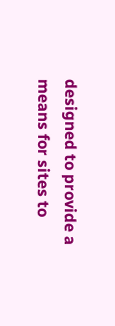designed to provide a means for sites to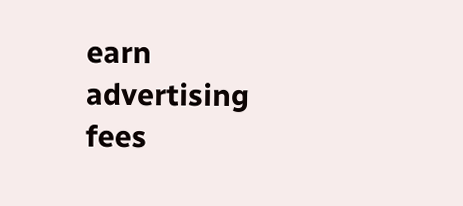earn advertising fees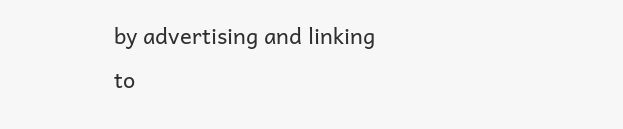by advertising and linking to